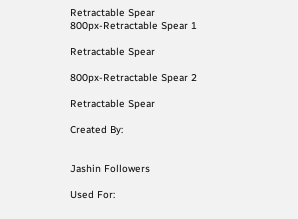Retractable Spear
800px-Retractable Spear 1

Retractable Spear

800px-Retractable Spear 2

Retractable Spear

Created By:


Jashin Followers

Used For: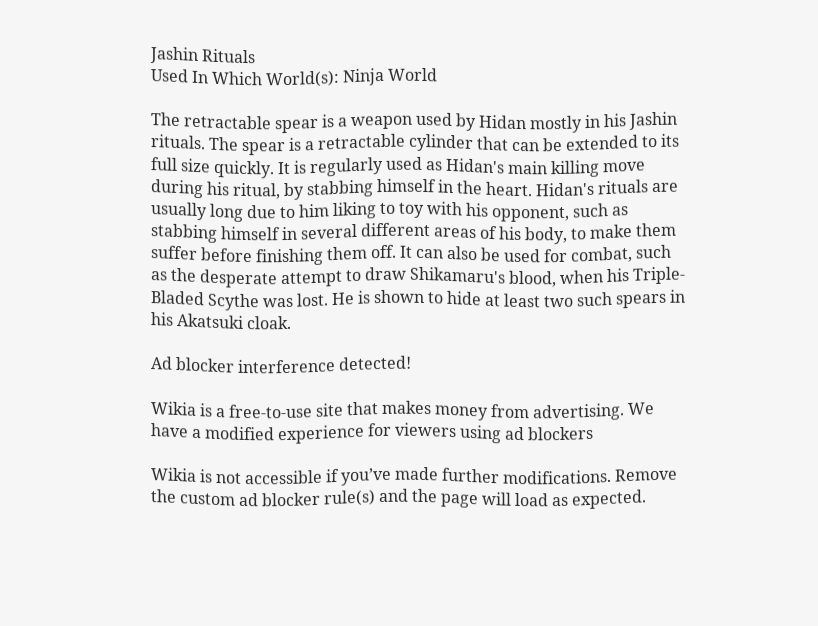Jashin Rituals
Used In Which World(s): Ninja World

The retractable spear is a weapon used by Hidan mostly in his Jashin rituals. The spear is a retractable cylinder that can be extended to its full size quickly. It is regularly used as Hidan's main killing move during his ritual, by stabbing himself in the heart. Hidan's rituals are usually long due to him liking to toy with his opponent, such as stabbing himself in several different areas of his body, to make them suffer before finishing them off. It can also be used for combat, such as the desperate attempt to draw Shikamaru's blood, when his Triple-Bladed Scythe was lost. He is shown to hide at least two such spears in his Akatsuki cloak.

Ad blocker interference detected!

Wikia is a free-to-use site that makes money from advertising. We have a modified experience for viewers using ad blockers

Wikia is not accessible if you’ve made further modifications. Remove the custom ad blocker rule(s) and the page will load as expected.